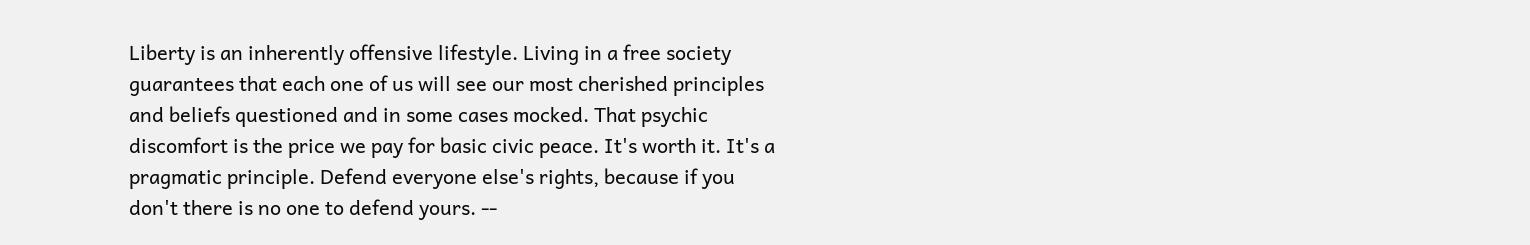Liberty is an inherently offensive lifestyle. Living in a free society guarantees that each one of us will see our most cherished principles and beliefs questioned and in some cases mocked. That psychic discomfort is the price we pay for basic civic peace. It's worth it. It's a pragmatic principle. Defend everyone else's rights, because if you don't there is no one to defend yours. --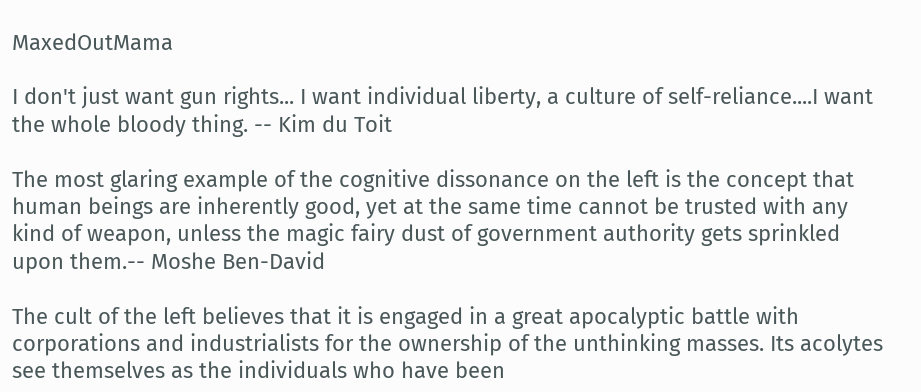MaxedOutMama

I don't just want gun rights... I want individual liberty, a culture of self-reliance....I want the whole bloody thing. -- Kim du Toit

The most glaring example of the cognitive dissonance on the left is the concept that human beings are inherently good, yet at the same time cannot be trusted with any kind of weapon, unless the magic fairy dust of government authority gets sprinkled upon them.-- Moshe Ben-David

The cult of the left believes that it is engaged in a great apocalyptic battle with corporations and industrialists for the ownership of the unthinking masses. Its acolytes see themselves as the individuals who have been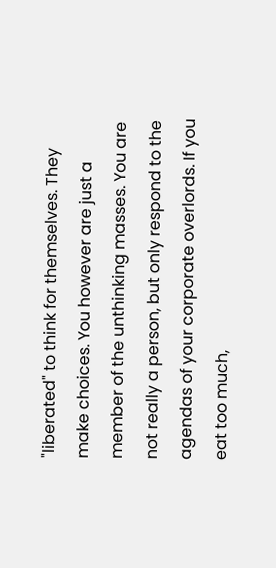"liberated" to think for themselves. They make choices. You however are just a member of the unthinking masses. You are not really a person, but only respond to the agendas of your corporate overlords. If you eat too much,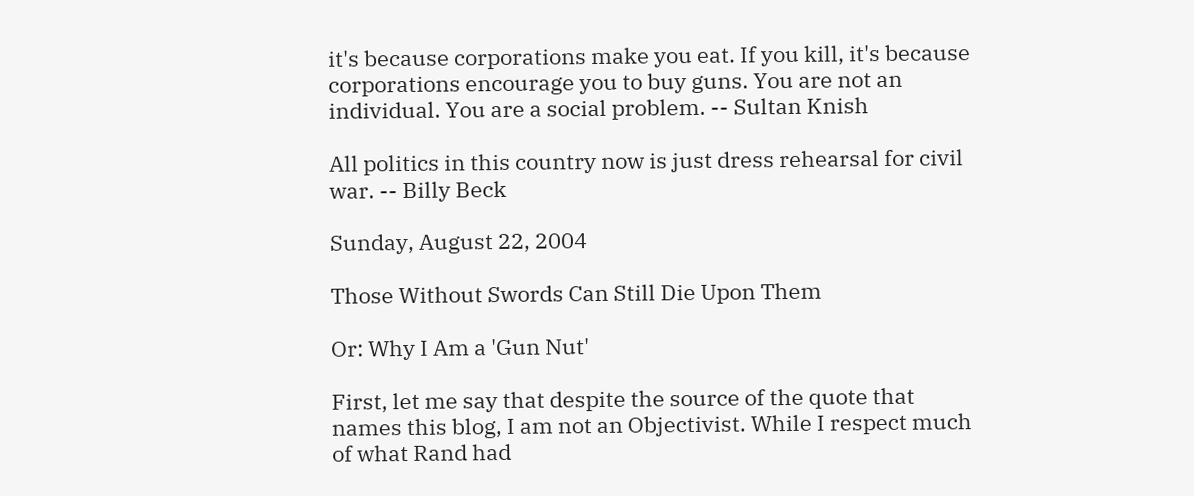it's because corporations make you eat. If you kill, it's because corporations encourage you to buy guns. You are not an individual. You are a social problem. -- Sultan Knish

All politics in this country now is just dress rehearsal for civil war. -- Billy Beck

Sunday, August 22, 2004

Those Without Swords Can Still Die Upon Them

Or: Why I Am a 'Gun Nut'

First, let me say that despite the source of the quote that names this blog, I am not an Objectivist. While I respect much of what Rand had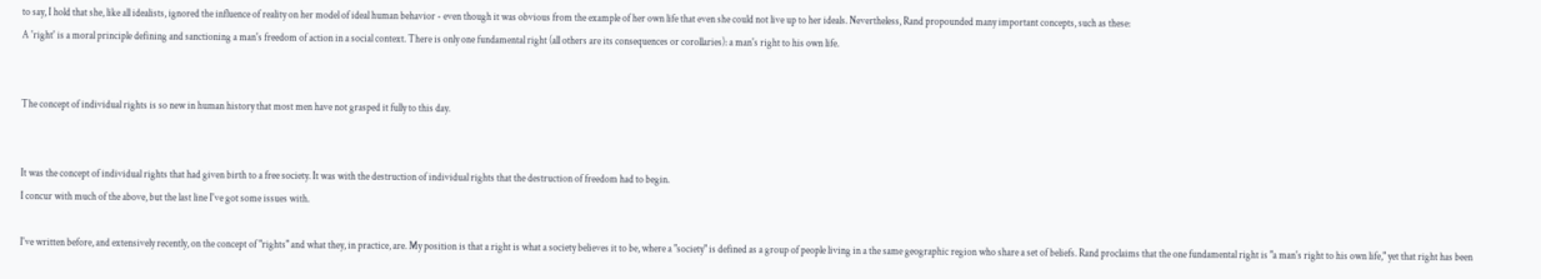to say, I hold that she, like all idealists, ignored the influence of reality on her model of ideal human behavior - even though it was obvious from the example of her own life that even she could not live up to her ideals. Nevertheless, Rand propounded many important concepts, such as these:
A 'right' is a moral principle defining and sanctioning a man's freedom of action in a social context. There is only one fundamental right (all others are its consequences or corollaries): a man's right to his own life.


The concept of individual rights is so new in human history that most men have not grasped it fully to this day.


It was the concept of individual rights that had given birth to a free society. It was with the destruction of individual rights that the destruction of freedom had to begin.
I concur with much of the above, but the last line I've got some issues with.

I've written before, and extensively recently, on the concept of "rights" and what they, in practice, are. My position is that a right is what a society believes it to be, where a "society" is defined as a group of people living in a the same geographic region who share a set of beliefs. Rand proclaims that the one fundamental right is "a man's right to his own life," yet that right has been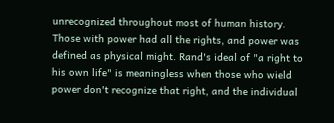unrecognized throughout most of human history. Those with power had all the rights, and power was defined as physical might. Rand's ideal of "a right to his own life" is meaningless when those who wield power don't recognize that right, and the individual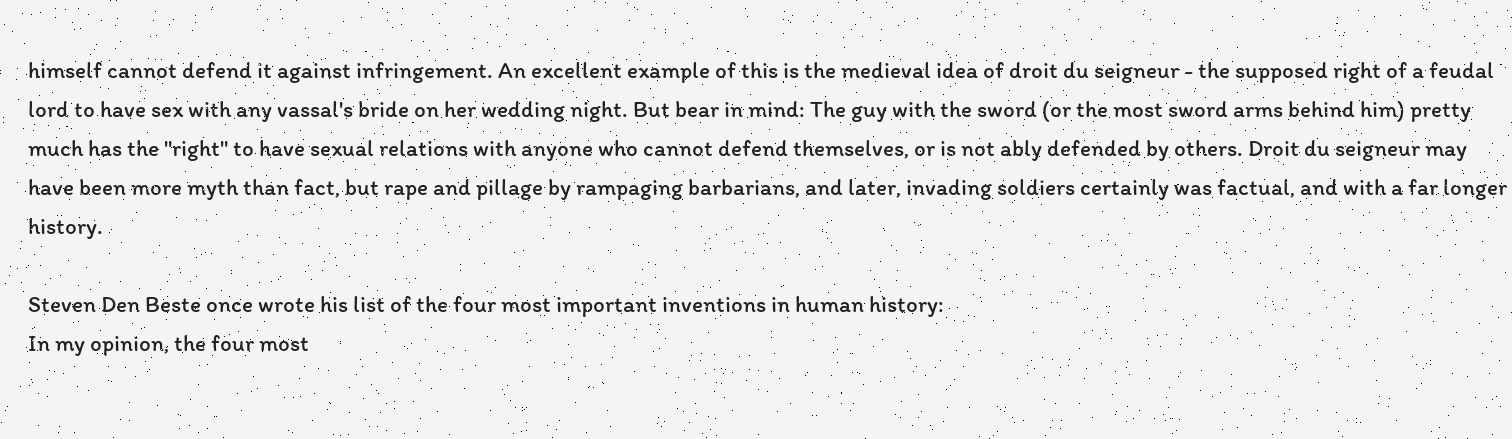himself cannot defend it against infringement. An excellent example of this is the medieval idea of droit du seigneur - the supposed right of a feudal lord to have sex with any vassal's bride on her wedding night. But bear in mind: The guy with the sword (or the most sword arms behind him) pretty much has the "right" to have sexual relations with anyone who cannot defend themselves, or is not ably defended by others. Droit du seigneur may have been more myth than fact, but rape and pillage by rampaging barbarians, and later, invading soldiers certainly was factual, and with a far longer history.

Steven Den Beste once wrote his list of the four most important inventions in human history:
In my opinion, the four most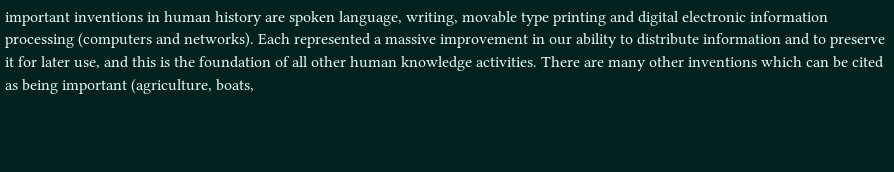important inventions in human history are spoken language, writing, movable type printing and digital electronic information processing (computers and networks). Each represented a massive improvement in our ability to distribute information and to preserve it for later use, and this is the foundation of all other human knowledge activities. There are many other inventions which can be cited as being important (agriculture, boats,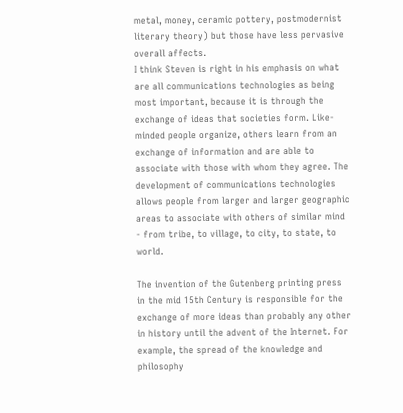metal, money, ceramic pottery, postmodernist literary theory) but those have less pervasive overall affects.
I think Steven is right in his emphasis on what are all communications technologies as being most important, because it is through the exchange of ideas that societies form. Like-minded people organize, others learn from an exchange of information and are able to associate with those with whom they agree. The development of communications technologies allows people from larger and larger geographic areas to associate with others of similar mind - from tribe, to village, to city, to state, to world.

The invention of the Gutenberg printing press in the mid 15th Century is responsible for the exchange of more ideas than probably any other in history until the advent of the Internet. For example, the spread of the knowledge and philosophy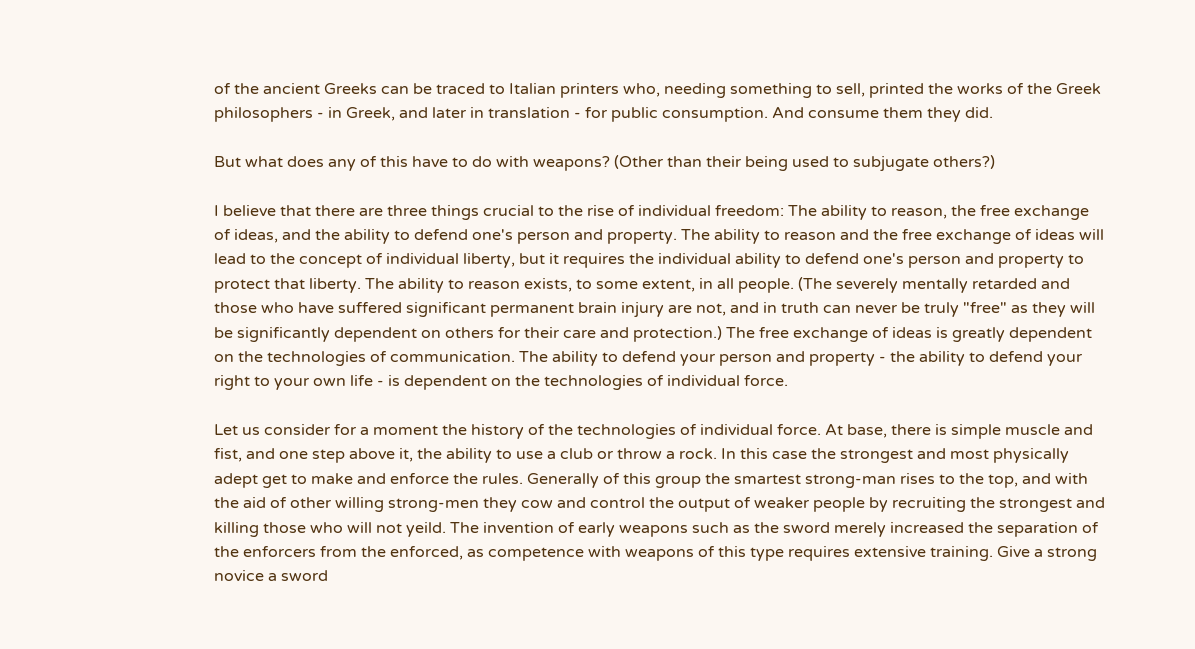of the ancient Greeks can be traced to Italian printers who, needing something to sell, printed the works of the Greek philosophers - in Greek, and later in translation - for public consumption. And consume them they did.

But what does any of this have to do with weapons? (Other than their being used to subjugate others?)

I believe that there are three things crucial to the rise of individual freedom: The ability to reason, the free exchange of ideas, and the ability to defend one's person and property. The ability to reason and the free exchange of ideas will lead to the concept of individual liberty, but it requires the individual ability to defend one's person and property to protect that liberty. The ability to reason exists, to some extent, in all people. (The severely mentally retarded and those who have suffered significant permanent brain injury are not, and in truth can never be truly "free" as they will be significantly dependent on others for their care and protection.) The free exchange of ideas is greatly dependent on the technologies of communication. The ability to defend your person and property - the ability to defend your right to your own life - is dependent on the technologies of individual force.

Let us consider for a moment the history of the technologies of individual force. At base, there is simple muscle and fist, and one step above it, the ability to use a club or throw a rock. In this case the strongest and most physically adept get to make and enforce the rules. Generally of this group the smartest strong-man rises to the top, and with the aid of other willing strong-men they cow and control the output of weaker people by recruiting the strongest and killing those who will not yeild. The invention of early weapons such as the sword merely increased the separation of the enforcers from the enforced, as competence with weapons of this type requires extensive training. Give a strong novice a sword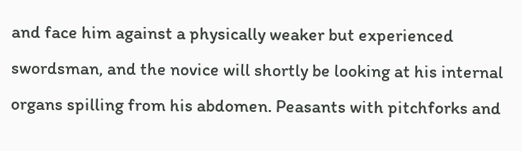and face him against a physically weaker but experienced swordsman, and the novice will shortly be looking at his internal organs spilling from his abdomen. Peasants with pitchforks and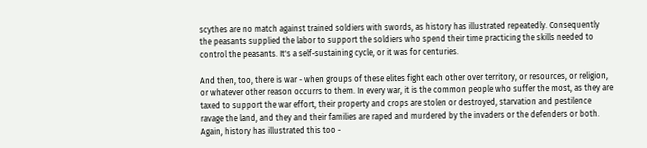scythes are no match against trained soldiers with swords, as history has illustrated repeatedly. Consequently the peasants supplied the labor to support the soldiers who spend their time practicing the skills needed to control the peasants. It's a self-sustaining cycle, or it was for centuries.

And then, too, there is war - when groups of these elites fight each other over territory, or resources, or religion, or whatever other reason occurrs to them. In every war, it is the common people who suffer the most, as they are taxed to support the war effort, their property and crops are stolen or destroyed, starvation and pestilence ravage the land, and they and their families are raped and murdered by the invaders or the defenders or both. Again, history has illustrated this too -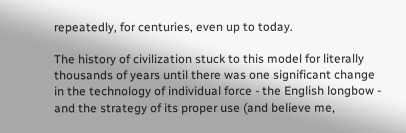repeatedly, for centuries, even up to today.

The history of civilization stuck to this model for literally thousands of years until there was one significant change in the technology of individual force - the English longbow - and the strategy of its proper use (and believe me,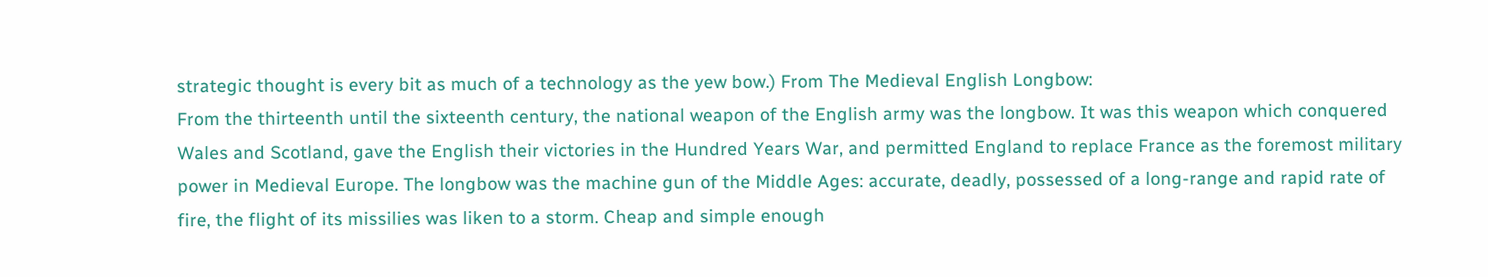strategic thought is every bit as much of a technology as the yew bow.) From The Medieval English Longbow:
From the thirteenth until the sixteenth century, the national weapon of the English army was the longbow. It was this weapon which conquered Wales and Scotland, gave the English their victories in the Hundred Years War, and permitted England to replace France as the foremost military power in Medieval Europe. The longbow was the machine gun of the Middle Ages: accurate, deadly, possessed of a long-range and rapid rate of fire, the flight of its missilies was liken to a storm. Cheap and simple enough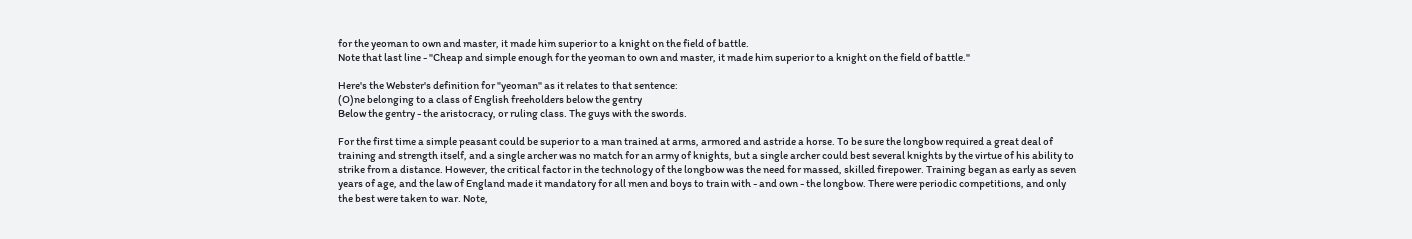for the yeoman to own and master, it made him superior to a knight on the field of battle.
Note that last line - "Cheap and simple enough for the yeoman to own and master, it made him superior to a knight on the field of battle."

Here's the Webster's definition for "yeoman" as it relates to that sentence:
(O)ne belonging to a class of English freeholders below the gentry
Below the gentry - the aristocracy, or ruling class. The guys with the swords.

For the first time a simple peasant could be superior to a man trained at arms, armored and astride a horse. To be sure the longbow required a great deal of training and strength itself, and a single archer was no match for an army of knights, but a single archer could best several knights by the virtue of his ability to strike from a distance. However, the critical factor in the technology of the longbow was the need for massed, skilled firepower. Training began as early as seven years of age, and the law of England made it mandatory for all men and boys to train with - and own - the longbow. There were periodic competitions, and only the best were taken to war. Note,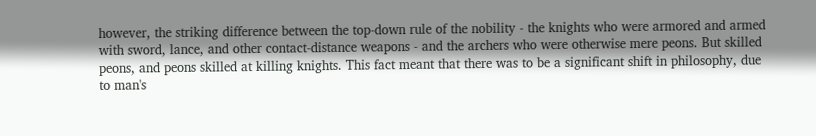however, the striking difference between the top-down rule of the nobility - the knights who were armored and armed with sword, lance, and other contact-distance weapons - and the archers who were otherwise mere peons. But skilled peons, and peons skilled at killing knights. This fact meant that there was to be a significant shift in philosophy, due to man's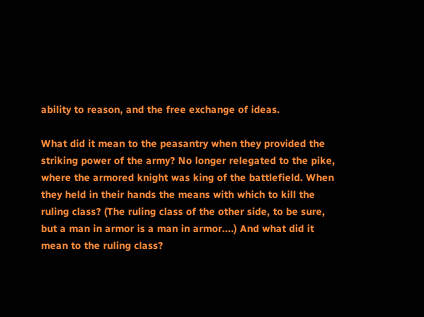ability to reason, and the free exchange of ideas.

What did it mean to the peasantry when they provided the striking power of the army? No longer relegated to the pike, where the armored knight was king of the battlefield. When they held in their hands the means with which to kill the ruling class? (The ruling class of the other side, to be sure, but a man in armor is a man in armor....) And what did it mean to the ruling class?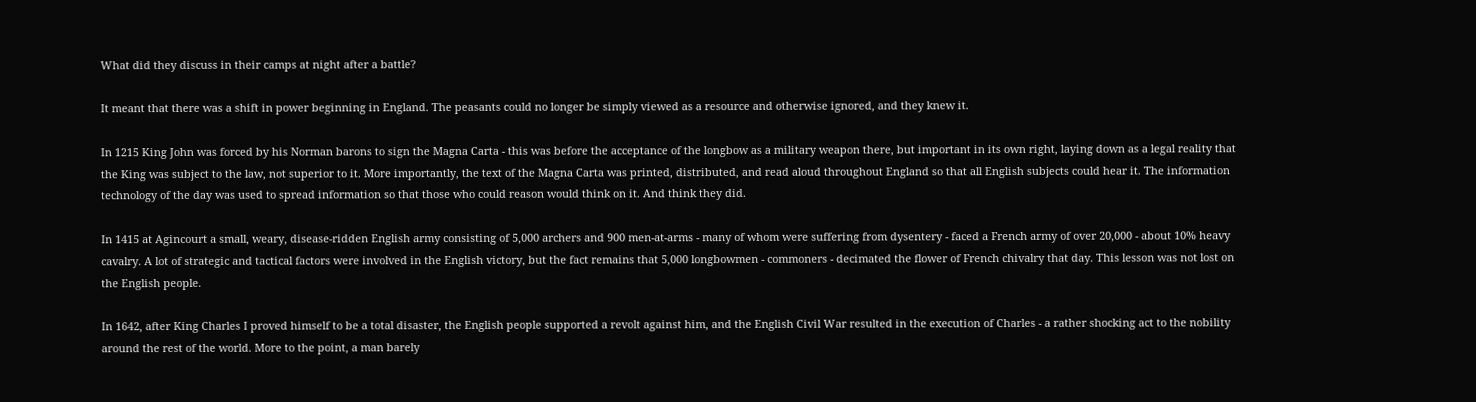What did they discuss in their camps at night after a battle?

It meant that there was a shift in power beginning in England. The peasants could no longer be simply viewed as a resource and otherwise ignored, and they knew it.

In 1215 King John was forced by his Norman barons to sign the Magna Carta - this was before the acceptance of the longbow as a military weapon there, but important in its own right, laying down as a legal reality that the King was subject to the law, not superior to it. More importantly, the text of the Magna Carta was printed, distributed, and read aloud throughout England so that all English subjects could hear it. The information technology of the day was used to spread information so that those who could reason would think on it. And think they did.

In 1415 at Agincourt a small, weary, disease-ridden English army consisting of 5,000 archers and 900 men-at-arms - many of whom were suffering from dysentery - faced a French army of over 20,000 - about 10% heavy cavalry. A lot of strategic and tactical factors were involved in the English victory, but the fact remains that 5,000 longbowmen - commoners - decimated the flower of French chivalry that day. This lesson was not lost on the English people.

In 1642, after King Charles I proved himself to be a total disaster, the English people supported a revolt against him, and the English Civil War resulted in the execution of Charles - a rather shocking act to the nobility around the rest of the world. More to the point, a man barely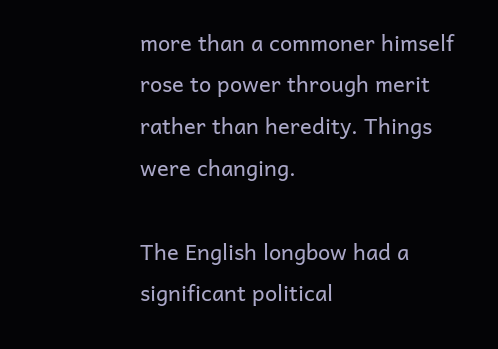more than a commoner himself rose to power through merit rather than heredity. Things were changing.

The English longbow had a significant political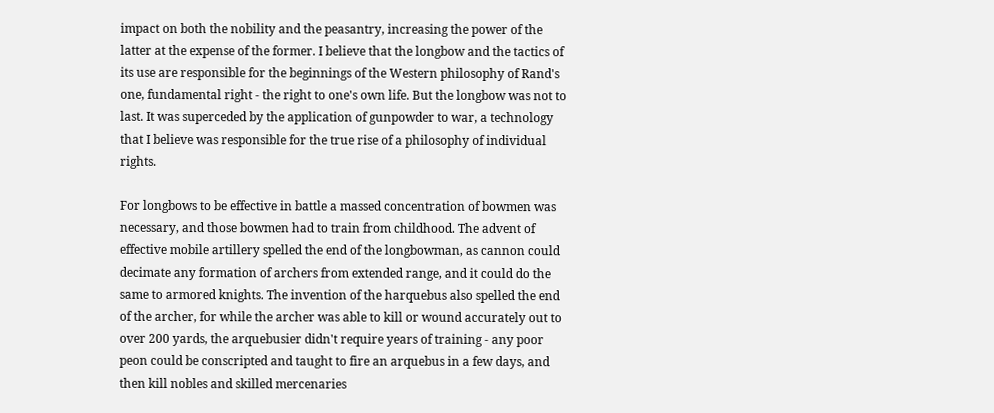impact on both the nobility and the peasantry, increasing the power of the latter at the expense of the former. I believe that the longbow and the tactics of its use are responsible for the beginnings of the Western philosophy of Rand's one, fundamental right - the right to one's own life. But the longbow was not to last. It was superceded by the application of gunpowder to war, a technology that I believe was responsible for the true rise of a philosophy of individual rights.

For longbows to be effective in battle a massed concentration of bowmen was necessary, and those bowmen had to train from childhood. The advent of effective mobile artillery spelled the end of the longbowman, as cannon could decimate any formation of archers from extended range, and it could do the same to armored knights. The invention of the harquebus also spelled the end of the archer, for while the archer was able to kill or wound accurately out to over 200 yards, the arquebusier didn't require years of training - any poor peon could be conscripted and taught to fire an arquebus in a few days, and then kill nobles and skilled mercenaries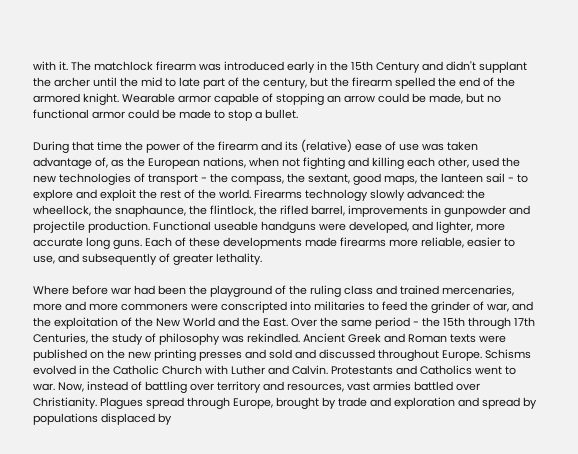with it. The matchlock firearm was introduced early in the 15th Century and didn't supplant the archer until the mid to late part of the century, but the firearm spelled the end of the armored knight. Wearable armor capable of stopping an arrow could be made, but no functional armor could be made to stop a bullet.

During that time the power of the firearm and its (relative) ease of use was taken advantage of, as the European nations, when not fighting and killing each other, used the new technologies of transport - the compass, the sextant, good maps, the lanteen sail - to explore and exploit the rest of the world. Firearms technology slowly advanced: the wheellock, the snaphaunce, the flintlock, the rifled barrel, improvements in gunpowder and projectile production. Functional useable handguns were developed, and lighter, more accurate long guns. Each of these developments made firearms more reliable, easier to use, and subsequently of greater lethality.

Where before war had been the playground of the ruling class and trained mercenaries, more and more commoners were conscripted into militaries to feed the grinder of war, and the exploitation of the New World and the East. Over the same period - the 15th through 17th Centuries, the study of philosophy was rekindled. Ancient Greek and Roman texts were published on the new printing presses and sold and discussed throughout Europe. Schisms evolved in the Catholic Church with Luther and Calvin. Protestants and Catholics went to war. Now, instead of battling over territory and resources, vast armies battled over Christianity. Plagues spread through Europe, brought by trade and exploration and spread by populations displaced by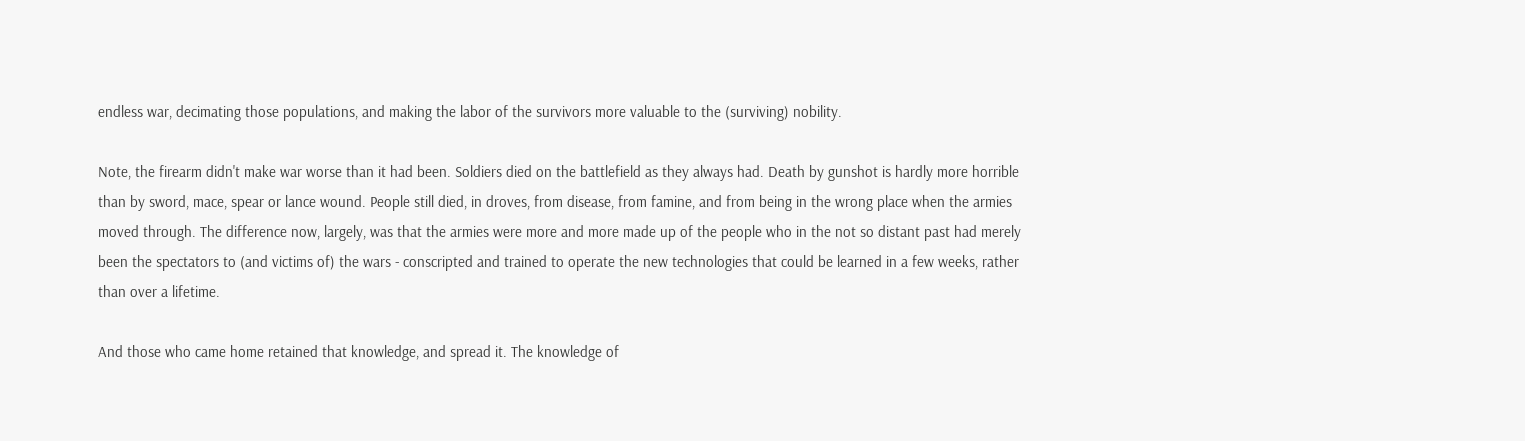endless war, decimating those populations, and making the labor of the survivors more valuable to the (surviving) nobility.

Note, the firearm didn't make war worse than it had been. Soldiers died on the battlefield as they always had. Death by gunshot is hardly more horrible than by sword, mace, spear or lance wound. People still died, in droves, from disease, from famine, and from being in the wrong place when the armies moved through. The difference now, largely, was that the armies were more and more made up of the people who in the not so distant past had merely been the spectators to (and victims of) the wars - conscripted and trained to operate the new technologies that could be learned in a few weeks, rather than over a lifetime.

And those who came home retained that knowledge, and spread it. The knowledge of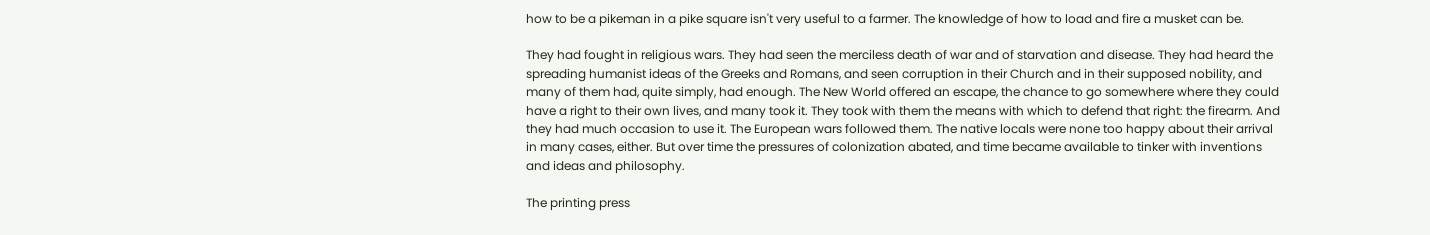how to be a pikeman in a pike square isn't very useful to a farmer. The knowledge of how to load and fire a musket can be.

They had fought in religious wars. They had seen the merciless death of war and of starvation and disease. They had heard the spreading humanist ideas of the Greeks and Romans, and seen corruption in their Church and in their supposed nobility, and many of them had, quite simply, had enough. The New World offered an escape, the chance to go somewhere where they could have a right to their own lives, and many took it. They took with them the means with which to defend that right: the firearm. And they had much occasion to use it. The European wars followed them. The native locals were none too happy about their arrival in many cases, either. But over time the pressures of colonization abated, and time became available to tinker with inventions and ideas and philosophy.

The printing press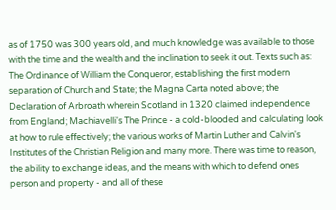as of 1750 was 300 years old, and much knowledge was available to those with the time and the wealth and the inclination to seek it out. Texts such as: The Ordinance of William the Conqueror, establishing the first modern separation of Church and State; the Magna Carta noted above; the Declaration of Arbroath wherein Scotland in 1320 claimed independence from England; Machiavelli's The Prince - a cold-blooded and calculating look at how to rule effectively; the various works of Martin Luther and Calvin's Institutes of the Christian Religion and many more. There was time to reason, the ability to exchange ideas, and the means with which to defend ones person and property - and all of these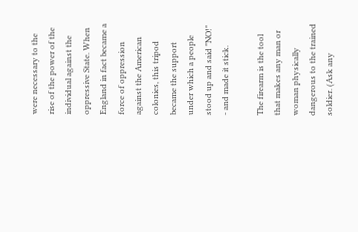were necessary to the rise of the power of the individual against the oppressive State. When England in fact became a force of oppression against the American colonies, this tripod became the support under which a people stood up and said "NO!" - and made it stick.

The firearm is the tool that makes any man or woman physically dangerous to the trained soldier. (Ask any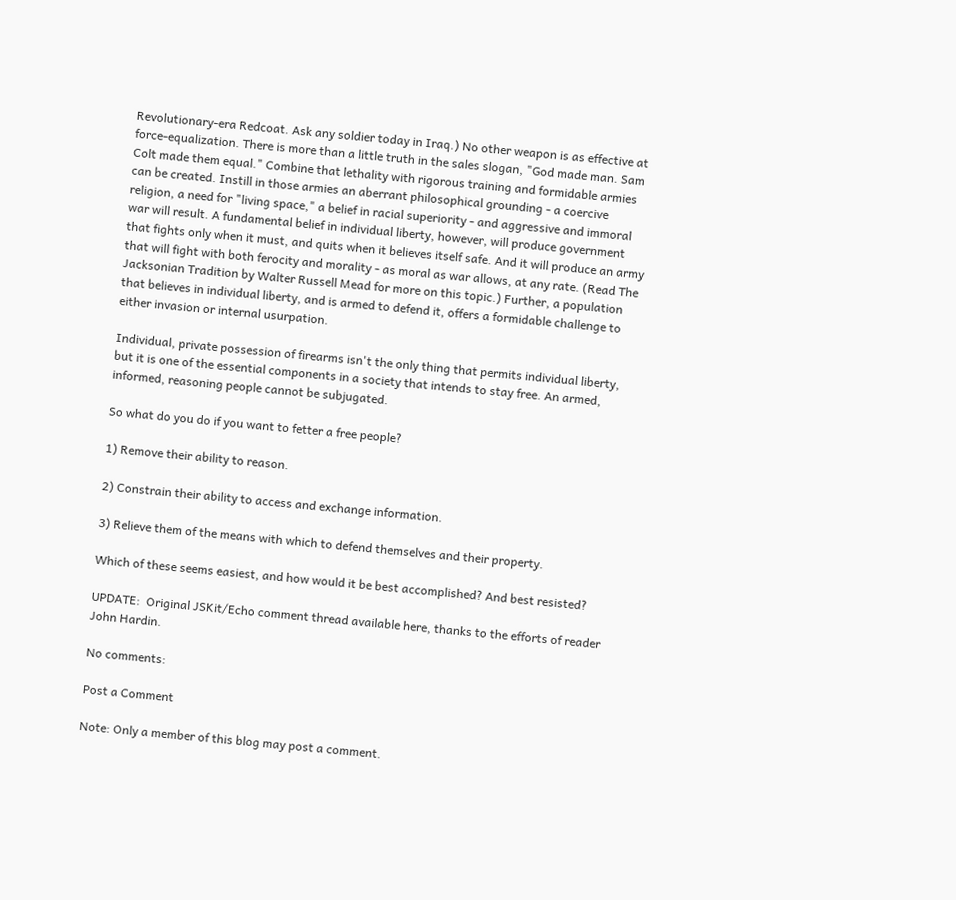Revolutionary-era Redcoat. Ask any soldier today in Iraq.) No other weapon is as effective at force-equalization. There is more than a little truth in the sales slogan, "God made man. Sam Colt made them equal." Combine that lethality with rigorous training and formidable armies can be created. Instill in those armies an aberrant philosophical grounding - a coercive religion, a need for "living space," a belief in racial superiority - and aggressive and immoral war will result. A fundamental belief in individual liberty, however, will produce government that fights only when it must, and quits when it believes itself safe. And it will produce an army that will fight with both ferocity and morality - as moral as war allows, at any rate. (Read The Jacksonian Tradition by Walter Russell Mead for more on this topic.) Further, a population that believes in individual liberty, and is armed to defend it, offers a formidable challenge to either invasion or internal usurpation.

Individual, private possession of firearms isn't the only thing that permits individual liberty, but it is one of the essential components in a society that intends to stay free. An armed, informed, reasoning people cannot be subjugated.

So what do you do if you want to fetter a free people?

1) Remove their ability to reason.

2) Constrain their ability to access and exchange information.

3) Relieve them of the means with which to defend themselves and their property.

Which of these seems easiest, and how would it be best accomplished? And best resisted?

UPDATE:  Original JSKit/Echo comment thread available here, thanks to the efforts of reader John Hardin.

No comments:

Post a Comment

Note: Only a member of this blog may post a comment.